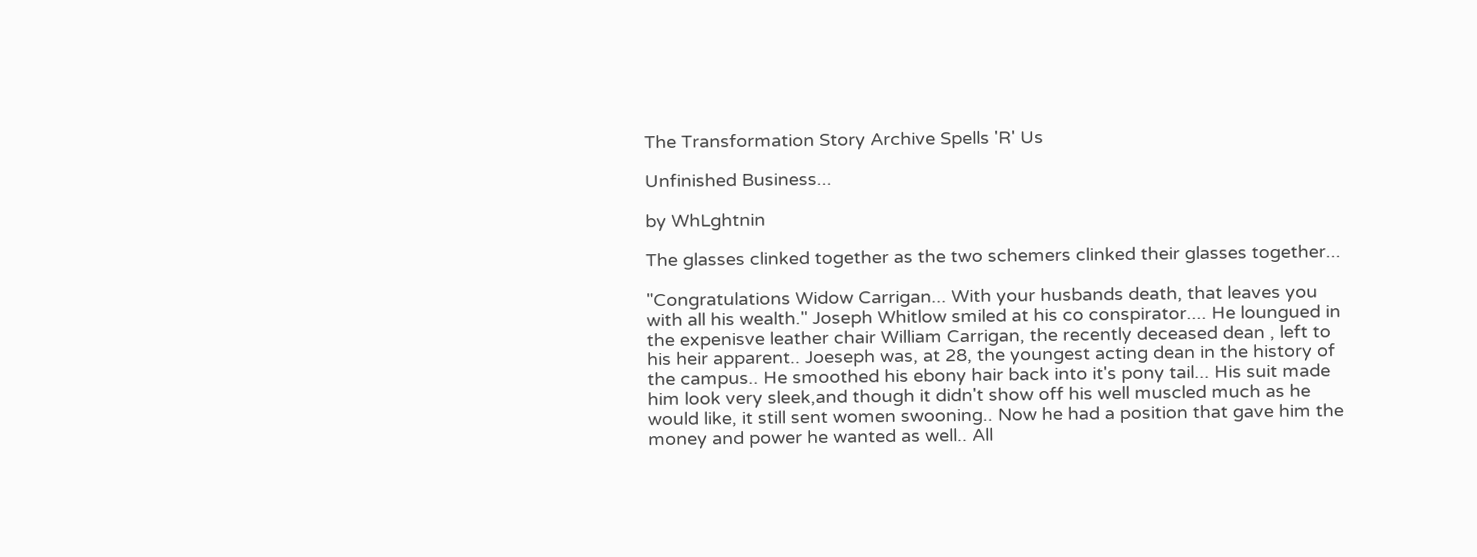The Transformation Story Archive Spells 'R' Us

Unfinished Business...

by WhLghtnin

The glasses clinked together as the two schemers clinked their glasses together...

"Congratulations Widow Carrigan... With your husbands death, that leaves you with all his wealth." Joseph Whitlow smiled at his co conspirator.... He loungued in the expenisve leather chair William Carrigan, the recently deceased dean , left to his heir apparent.. Joeseph was, at 28, the youngest acting dean in the history of the campus.. He smoothed his ebony hair back into it's pony tail... His suit made him look very sleek,and though it didn't show off his well muscled much as he would like, it still sent women swooning.. Now he had a position that gave him the money and power he wanted as well.. All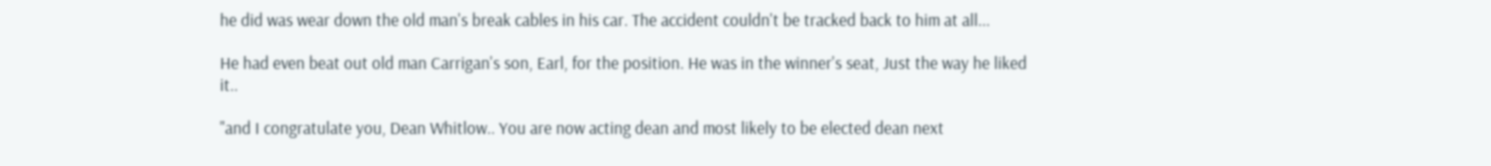he did was wear down the old man's break cables in his car. The accident couldn't be tracked back to him at all...

He had even beat out old man Carrigan's son, Earl, for the position. He was in the winner's seat, Just the way he liked it..

"and I congratulate you, Dean Whitlow.. You are now acting dean and most likely to be elected dean next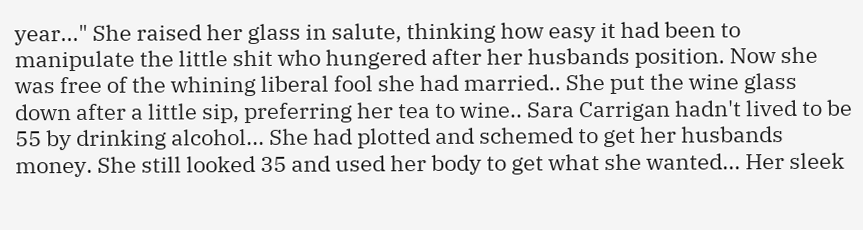year..." She raised her glass in salute, thinking how easy it had been to manipulate the little shit who hungered after her husbands position. Now she was free of the whining liberal fool she had married.. She put the wine glass down after a little sip, preferring her tea to wine.. Sara Carrigan hadn't lived to be 55 by drinking alcohol... She had plotted and schemed to get her husbands money. She still looked 35 and used her body to get what she wanted... Her sleek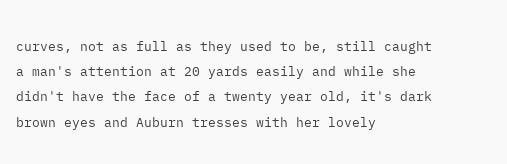curves, not as full as they used to be, still caught a man's attention at 20 yards easily and while she didn't have the face of a twenty year old, it's dark brown eyes and Auburn tresses with her lovely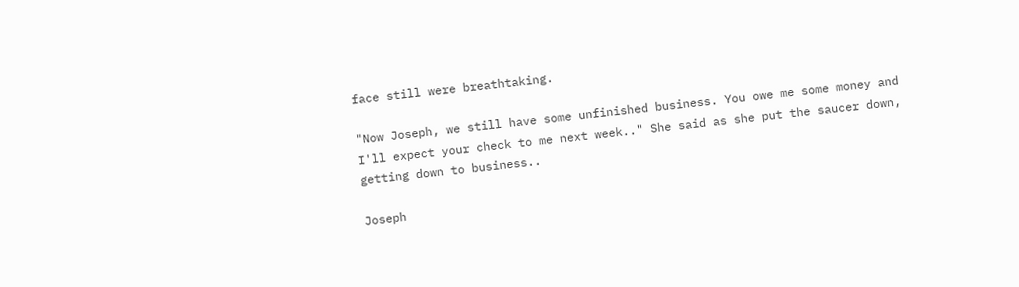face still were breathtaking.

"Now Joseph, we still have some unfinished business. You owe me some money and I'll expect your check to me next week.." She said as she put the saucer down, getting down to business..

Joseph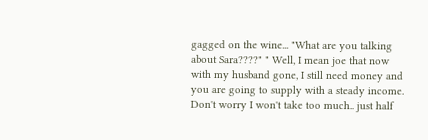gagged on the wine... "What are you talking about Sara????" " Well, I mean joe that now with my husband gone, I still need money and you are going to supply with a steady income. Don't worry I won't take too much.. just half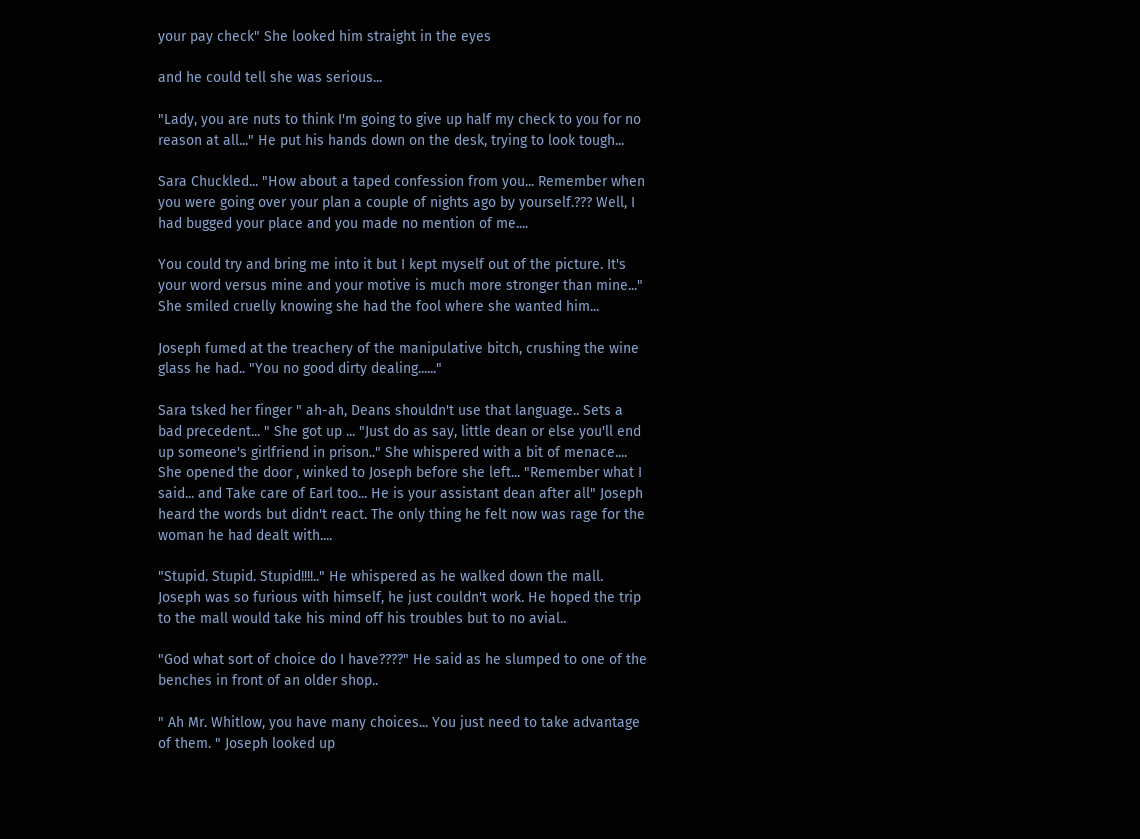your pay check" She looked him straight in the eyes

and he could tell she was serious...

"Lady, you are nuts to think I'm going to give up half my check to you for no reason at all..." He put his hands down on the desk, trying to look tough...

Sara Chuckled... "How about a taped confession from you... Remember when you were going over your plan a couple of nights ago by yourself.??? Well, I had bugged your place and you made no mention of me....

You could try and bring me into it but I kept myself out of the picture. It's your word versus mine and your motive is much more stronger than mine..." She smiled cruelly knowing she had the fool where she wanted him...

Joseph fumed at the treachery of the manipulative bitch, crushing the wine glass he had.. "You no good dirty dealing......"

Sara tsked her finger " ah-ah, Deans shouldn't use that language.. Sets a bad precedent... " She got up ... "Just do as say, little dean or else you'll end up someone's girlfriend in prison.." She whispered with a bit of menace.... She opened the door , winked to Joseph before she left... "Remember what I said... and Take care of Earl too... He is your assistant dean after all" Joseph heard the words but didn't react. The only thing he felt now was rage for the woman he had dealt with....

"Stupid. Stupid. Stupid!!!!.." He whispered as he walked down the mall. Joseph was so furious with himself, he just couldn't work. He hoped the trip to the mall would take his mind off his troubles but to no avial..

"God what sort of choice do I have????" He said as he slumped to one of the benches in front of an older shop..

" Ah Mr. Whitlow, you have many choices... You just need to take advantage of them. " Joseph looked up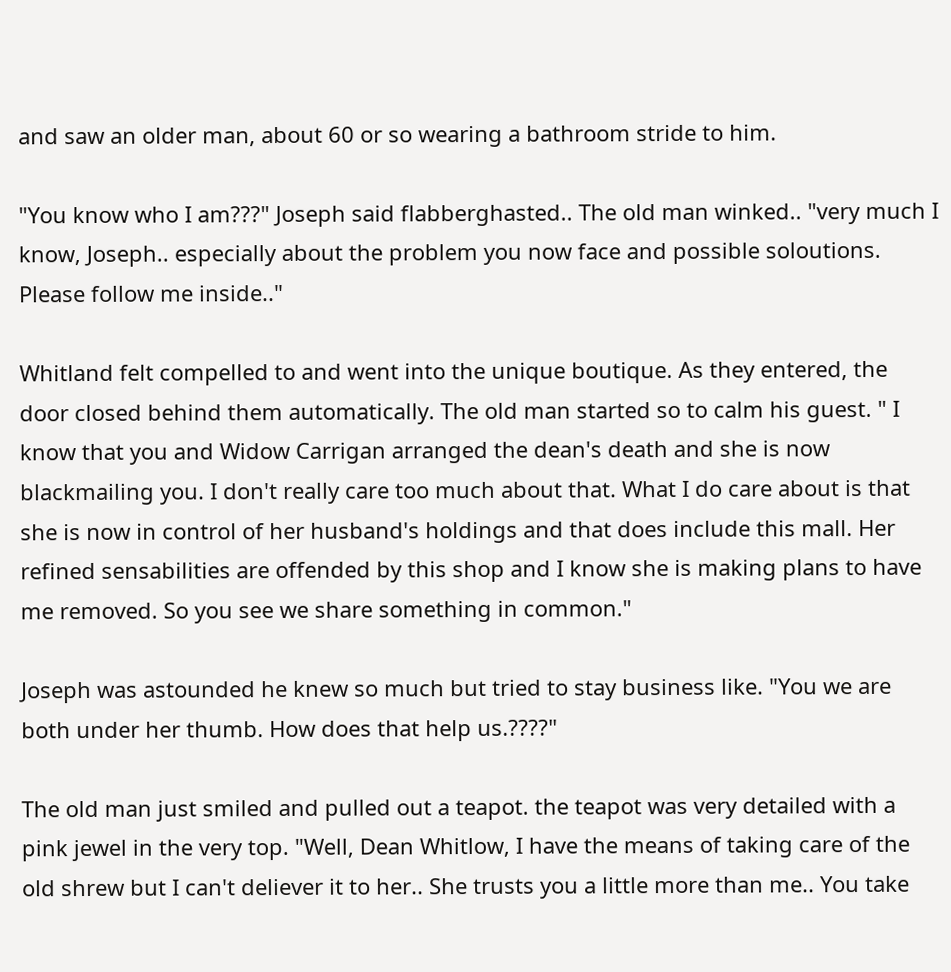and saw an older man, about 60 or so wearing a bathroom stride to him.

"You know who I am???" Joseph said flabberghasted.. The old man winked.. "very much I know, Joseph.. especially about the problem you now face and possible soloutions. Please follow me inside.."

Whitland felt compelled to and went into the unique boutique. As they entered, the door closed behind them automatically. The old man started so to calm his guest. " I know that you and Widow Carrigan arranged the dean's death and she is now blackmailing you. I don't really care too much about that. What I do care about is that she is now in control of her husband's holdings and that does include this mall. Her refined sensabilities are offended by this shop and I know she is making plans to have me removed. So you see we share something in common."

Joseph was astounded he knew so much but tried to stay business like. "You we are both under her thumb. How does that help us.????"

The old man just smiled and pulled out a teapot. the teapot was very detailed with a pink jewel in the very top. "Well, Dean Whitlow, I have the means of taking care of the old shrew but I can't deliever it to her.. She trusts you a little more than me.. You take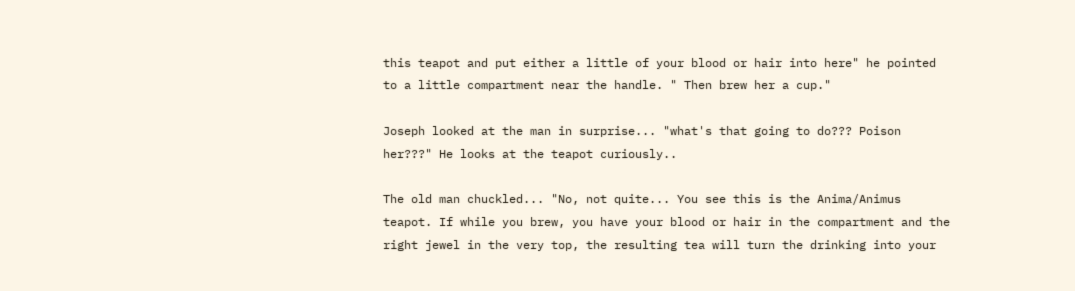this teapot and put either a little of your blood or hair into here" he pointed to a little compartment near the handle. " Then brew her a cup."

Joseph looked at the man in surprise... "what's that going to do??? Poison her???" He looks at the teapot curiously..

The old man chuckled... "No, not quite... You see this is the Anima/Animus teapot. If while you brew, you have your blood or hair in the compartment and the right jewel in the very top, the resulting tea will turn the drinking into your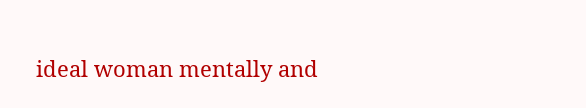ideal woman mentally and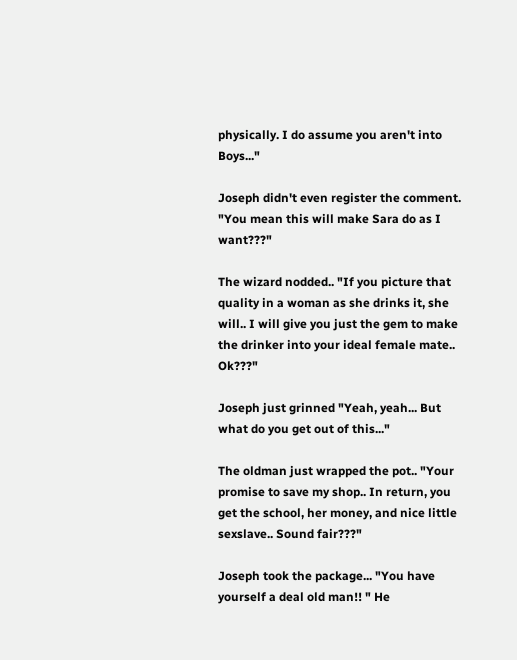physically. I do assume you aren't into Boys..."

Joseph didn't even register the comment. "You mean this will make Sara do as I want???"

The wizard nodded.. "If you picture that quality in a woman as she drinks it, she will.. I will give you just the gem to make the drinker into your ideal female mate.. Ok???"

Joseph just grinned "Yeah, yeah... But what do you get out of this..."

The oldman just wrapped the pot.. "Your promise to save my shop.. In return, you get the school, her money, and nice little sexslave.. Sound fair???"

Joseph took the package... "You have yourself a deal old man!! " He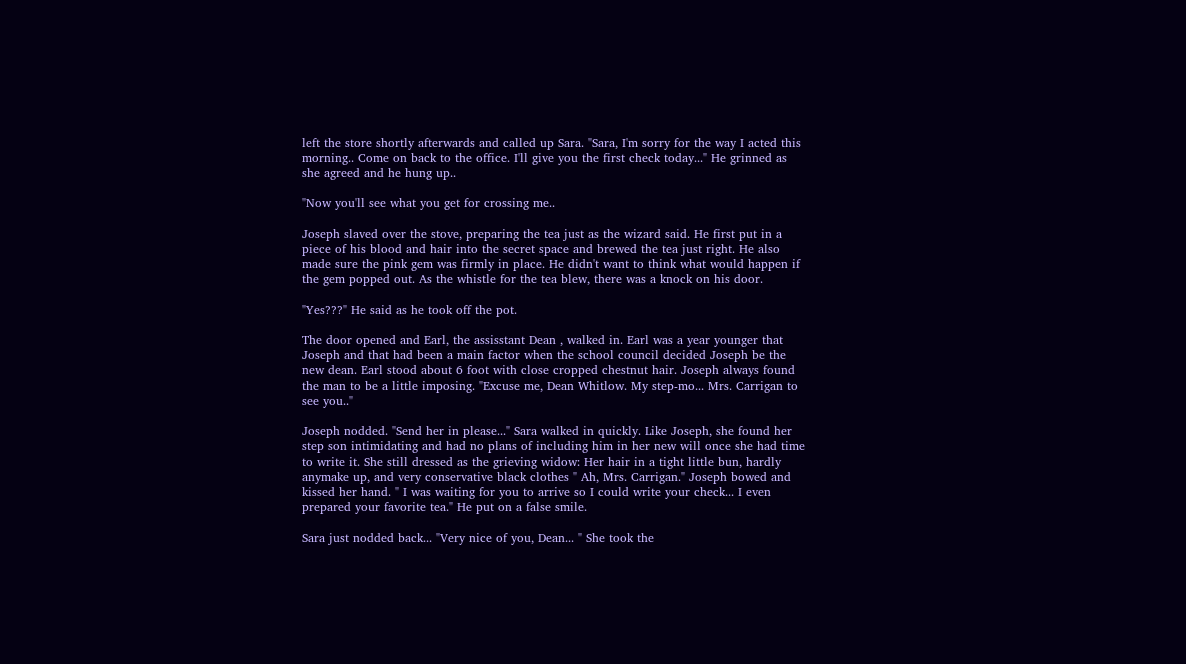left the store shortly afterwards and called up Sara. "Sara, I'm sorry for the way I acted this morning.. Come on back to the office. I'll give you the first check today..." He grinned as she agreed and he hung up..

"Now you'll see what you get for crossing me..

Joseph slaved over the stove, preparing the tea just as the wizard said. He first put in a piece of his blood and hair into the secret space and brewed the tea just right. He also made sure the pink gem was firmly in place. He didn't want to think what would happen if the gem popped out. As the whistle for the tea blew, there was a knock on his door.

"Yes???" He said as he took off the pot.

The door opened and Earl, the assisstant Dean , walked in. Earl was a year younger that Joseph and that had been a main factor when the school council decided Joseph be the new dean. Earl stood about 6 foot with close cropped chestnut hair. Joseph always found the man to be a little imposing. "Excuse me, Dean Whitlow. My step-mo... Mrs. Carrigan to see you.."

Joseph nodded. "Send her in please..." Sara walked in quickly. Like Joseph, she found her step son intimidating and had no plans of including him in her new will once she had time to write it. She still dressed as the grieving widow: Her hair in a tight little bun, hardly anymake up, and very conservative black clothes " Ah, Mrs. Carrigan." Joseph bowed and kissed her hand. " I was waiting for you to arrive so I could write your check... I even prepared your favorite tea." He put on a false smile.

Sara just nodded back... "Very nice of you, Dean... " She took the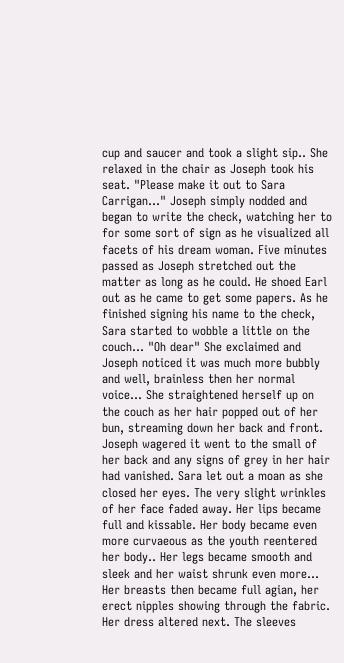cup and saucer and took a slight sip.. She relaxed in the chair as Joseph took his seat. "Please make it out to Sara Carrigan..." Joseph simply nodded and began to write the check, watching her to for some sort of sign as he visualized all facets of his dream woman. Five minutes passed as Joseph stretched out the matter as long as he could. He shoed Earl out as he came to get some papers. As he finished signing his name to the check, Sara started to wobble a little on the couch... "Oh dear" She exclaimed and Joseph noticed it was much more bubbly and well, brainless then her normal voice... She straightened herself up on the couch as her hair popped out of her bun, streaming down her back and front. Joseph wagered it went to the small of her back and any signs of grey in her hair had vanished. Sara let out a moan as she closed her eyes. The very slight wrinkles of her face faded away. Her lips became full and kissable. Her body became even more curvaeous as the youth reentered her body.. Her legs became smooth and sleek and her waist shrunk even more... Her breasts then became full agian, her erect nipples showing through the fabric. Her dress altered next. The sleeves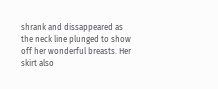shrank and dissappeared as the neck line plunged to show off her wonderful breasts. Her skirt also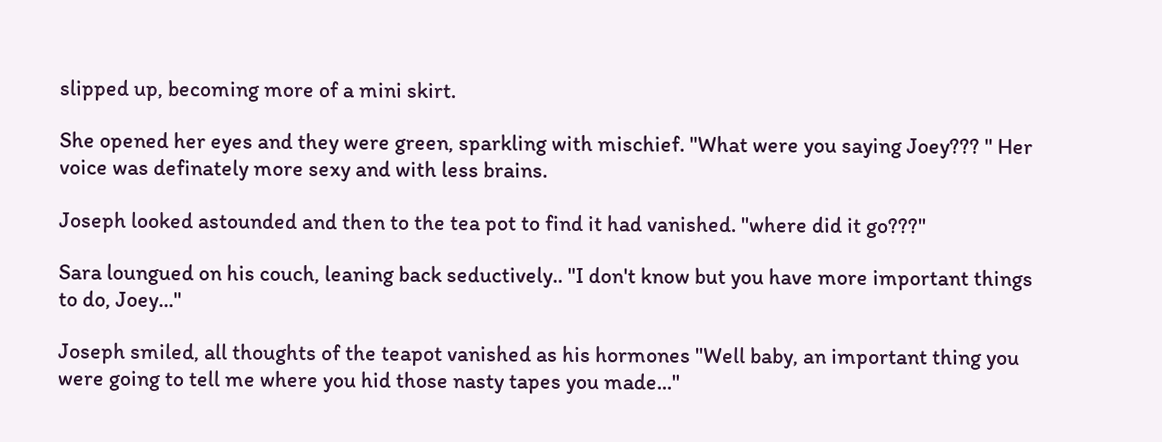slipped up, becoming more of a mini skirt.

She opened her eyes and they were green, sparkling with mischief. "What were you saying Joey??? " Her voice was definately more sexy and with less brains.

Joseph looked astounded and then to the tea pot to find it had vanished. "where did it go???"

Sara loungued on his couch, leaning back seductively.. "I don't know but you have more important things to do, Joey..."

Joseph smiled, all thoughts of the teapot vanished as his hormones "Well baby, an important thing you were going to tell me where you hid those nasty tapes you made..."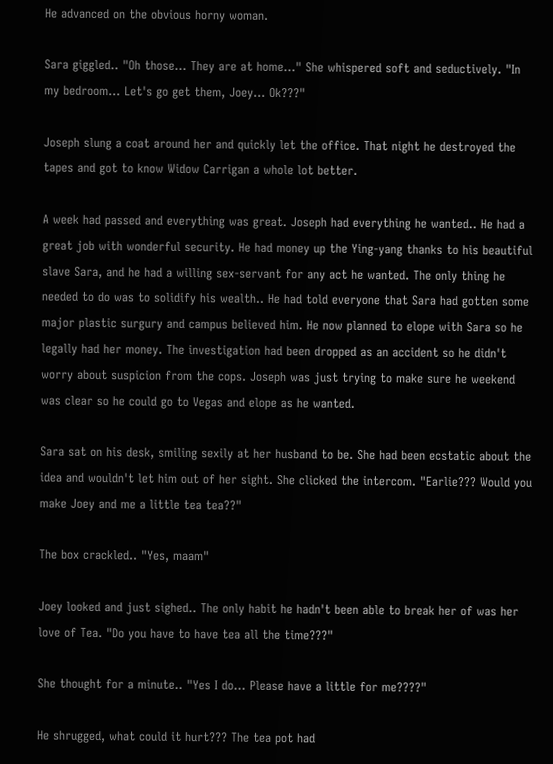He advanced on the obvious horny woman.

Sara giggled.. "Oh those... They are at home..." She whispered soft and seductively. "In my bedroom... Let's go get them, Joey... Ok???"

Joseph slung a coat around her and quickly let the office. That night he destroyed the tapes and got to know Widow Carrigan a whole lot better.

A week had passed and everything was great. Joseph had everything he wanted.. He had a great job with wonderful security. He had money up the Ying-yang thanks to his beautiful slave Sara, and he had a willing sex-servant for any act he wanted. The only thing he needed to do was to solidify his wealth.. He had told everyone that Sara had gotten some major plastic surgury and campus believed him. He now planned to elope with Sara so he legally had her money. The investigation had been dropped as an accident so he didn't worry about suspicion from the cops. Joseph was just trying to make sure he weekend was clear so he could go to Vegas and elope as he wanted.

Sara sat on his desk, smiling sexily at her husband to be. She had been ecstatic about the idea and wouldn't let him out of her sight. She clicked the intercom. "Earlie??? Would you make Joey and me a little tea tea??"

The box crackled.. "Yes, maam"

Joey looked and just sighed.. The only habit he hadn't been able to break her of was her love of Tea. "Do you have to have tea all the time???"

She thought for a minute.. "Yes I do... Please have a little for me????"

He shrugged, what could it hurt??? The tea pot had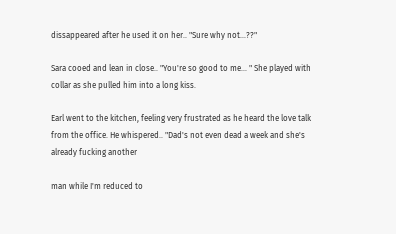dissappeared after he used it on her.. "Sure why not...??"

Sara cooed and lean in close.. "You're so good to me... " She played with collar as she pulled him into a long kiss.

Earl went to the kitchen, feeling very frustrated as he heard the love talk from the office. He whispered.. "Dad's not even dead a week and she's already fucking another

man while I'm reduced to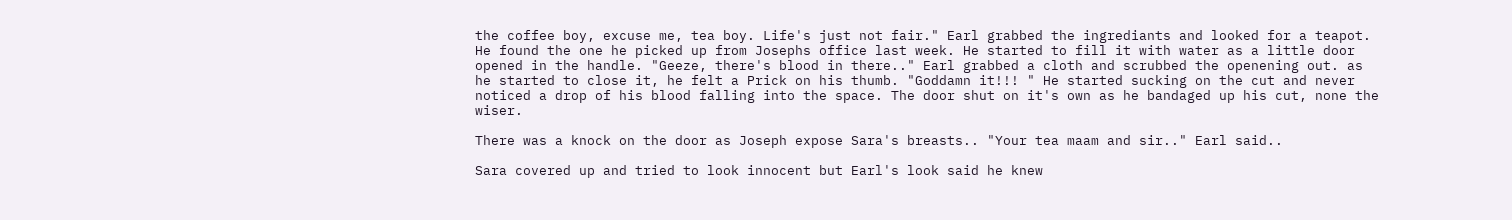the coffee boy, excuse me, tea boy. Life's just not fair." Earl grabbed the ingrediants and looked for a teapot. He found the one he picked up from Josephs office last week. He started to fill it with water as a little door opened in the handle. "Geeze, there's blood in there.." Earl grabbed a cloth and scrubbed the openening out. as he started to close it, he felt a Prick on his thumb. "Goddamn it!!! " He started sucking on the cut and never noticed a drop of his blood falling into the space. The door shut on it's own as he bandaged up his cut, none the wiser.

There was a knock on the door as Joseph expose Sara's breasts.. "Your tea maam and sir.." Earl said..

Sara covered up and tried to look innocent but Earl's look said he knew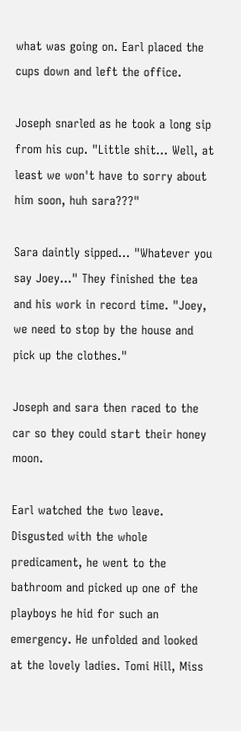what was going on. Earl placed the cups down and left the office.

Joseph snarled as he took a long sip from his cup. "Little shit... Well, at least we won't have to sorry about him soon, huh sara???"

Sara daintly sipped... "Whatever you say Joey..." They finished the tea and his work in record time. "Joey, we need to stop by the house and pick up the clothes."

Joseph and sara then raced to the car so they could start their honey moon.

Earl watched the two leave. Disgusted with the whole predicament, he went to the bathroom and picked up one of the playboys he hid for such an emergency. He unfolded and looked at the lovely ladies. Tomi Hill, Miss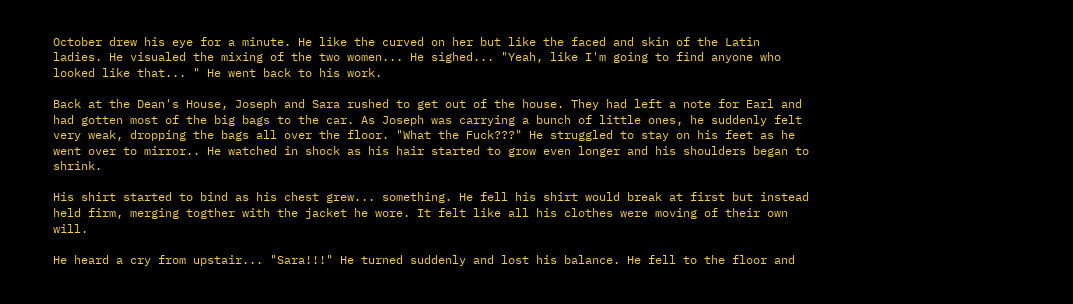October drew his eye for a minute. He like the curved on her but like the faced and skin of the Latin ladies. He visualed the mixing of the two women... He sighed... "Yeah, like I'm going to find anyone who looked like that... " He went back to his work.

Back at the Dean's House, Joseph and Sara rushed to get out of the house. They had left a note for Earl and had gotten most of the big bags to the car. As Joseph was carrying a bunch of little ones, he suddenly felt very weak, dropping the bags all over the floor. "What the Fuck???" He struggled to stay on his feet as he went over to mirror.. He watched in shock as his hair started to grow even longer and his shoulders began to shrink.

His shirt started to bind as his chest grew... something. He fell his shirt would break at first but instead held firm, merging togther with the jacket he wore. It felt like all his clothes were moving of their own will.

He heard a cry from upstair... "Sara!!!" He turned suddenly and lost his balance. He fell to the floor and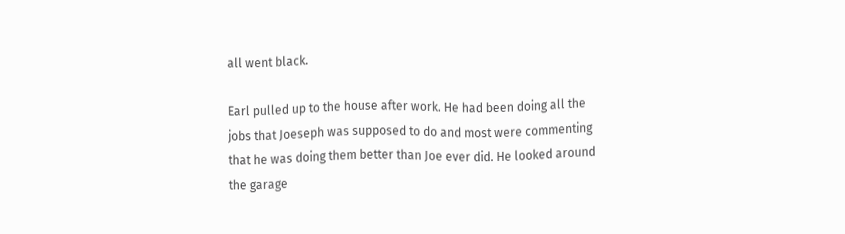all went black.

Earl pulled up to the house after work. He had been doing all the jobs that Joeseph was supposed to do and most were commenting that he was doing them better than Joe ever did. He looked around the garage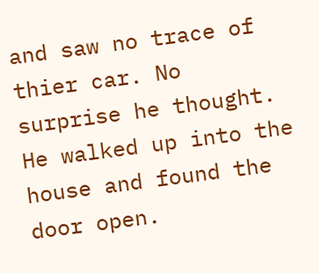and saw no trace of thier car. No surprise he thought. He walked up into the house and found the door open.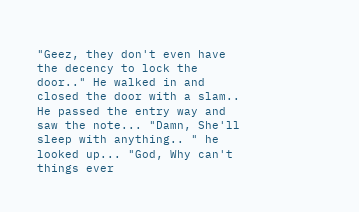"Geez, they don't even have the decency to lock the door.." He walked in and closed the door with a slam.. He passed the entry way and saw the note... "Damn, She'll sleep with anything.. " he looked up... "God, Why can't things ever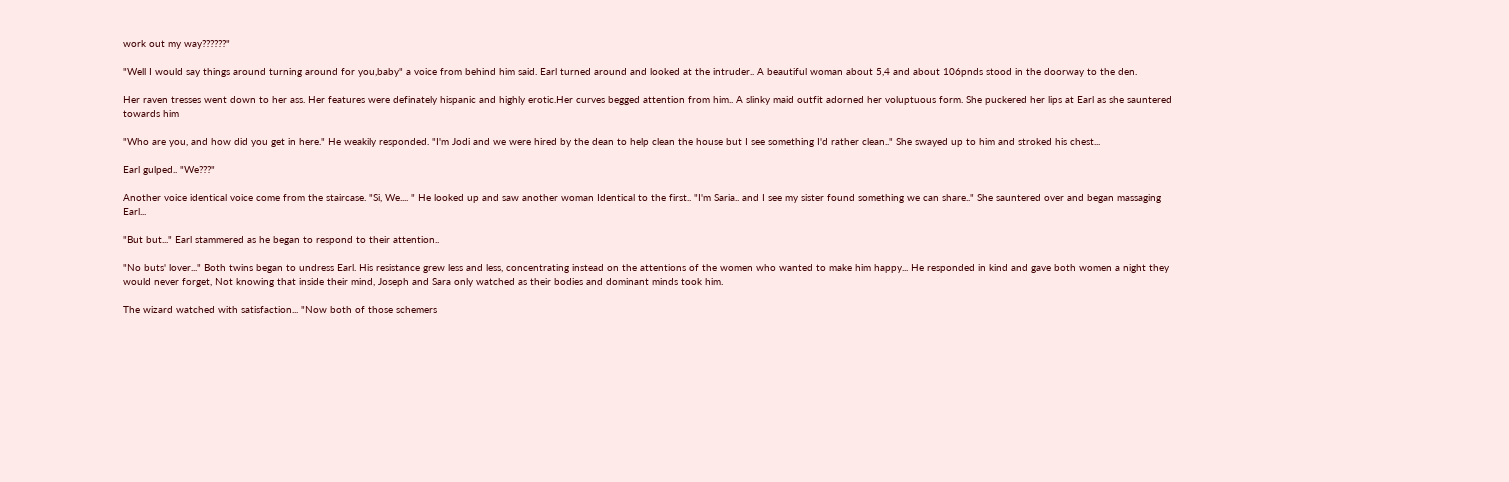work out my way??????"

"Well I would say things around turning around for you,baby" a voice from behind him said. Earl turned around and looked at the intruder.. A beautiful woman about 5,4 and about 106pnds stood in the doorway to the den.

Her raven tresses went down to her ass. Her features were definately hispanic and highly erotic.Her curves begged attention from him.. A slinky maid outfit adorned her voluptuous form. She puckered her lips at Earl as she sauntered towards him

"Who are you, and how did you get in here." He weakily responded. "I'm Jodi and we were hired by the dean to help clean the house but I see something I'd rather clean.." She swayed up to him and stroked his chest...

Earl gulped.. "We???"

Another voice identical voice come from the staircase. "Si, We.... " He looked up and saw another woman Identical to the first.. "I'm Saria.. and I see my sister found something we can share.." She sauntered over and began massaging Earl...

"But but..." Earl stammered as he began to respond to their attention..

"No buts' lover..." Both twins began to undress Earl. His resistance grew less and less, concentrating instead on the attentions of the women who wanted to make him happy... He responded in kind and gave both women a night they would never forget, Not knowing that inside their mind, Joseph and Sara only watched as their bodies and dominant minds took him.

The wizard watched with satisfaction... "Now both of those schemers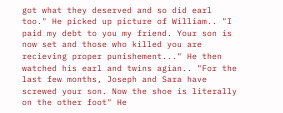got what they deserved and so did earl too." He picked up picture of William.. "I paid my debt to you my friend. Your son is now set and those who killed you are recieving proper punishement..." He then watched his earl and twins agian.. "For the last few months, Joseph and Sara have screwed your son. Now the shoe is literally on the other foot" He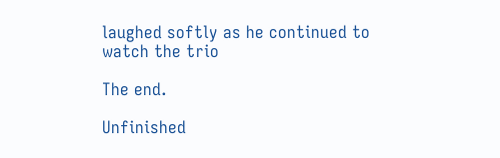laughed softly as he continued to watch the trio

The end.

Unfinished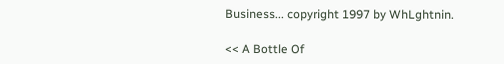Business... copyright 1997 by WhLghtnin.

<< A Bottle Of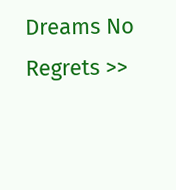Dreams No Regrets >>